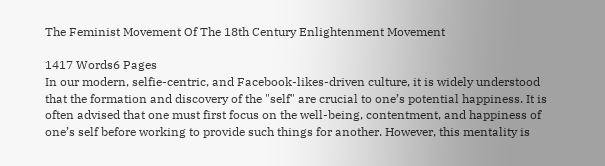The Feminist Movement Of The 18th Century Enlightenment Movement

1417 Words6 Pages
In our modern, selfie-centric, and Facebook-likes-driven culture, it is widely understood that the formation and discovery of the "self" are crucial to one’s potential happiness. It is often advised that one must first focus on the well-being, contentment, and happiness of one’s self before working to provide such things for another. However, this mentality is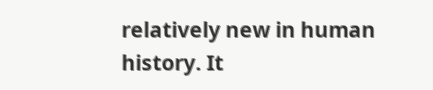relatively new in human history. It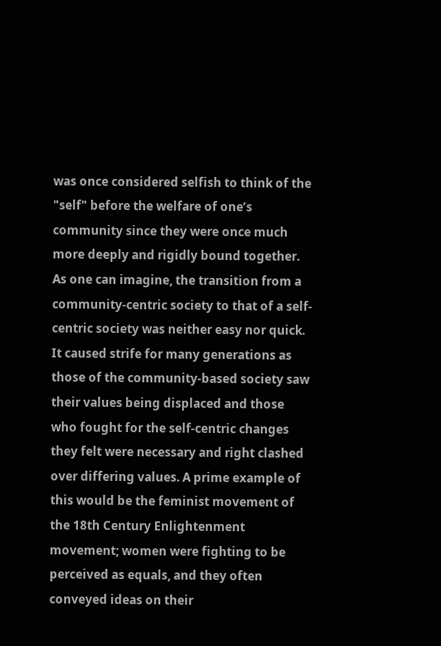was once considered selfish to think of the "self" before the welfare of one’s community since they were once much more deeply and rigidly bound together. As one can imagine, the transition from a community-centric society to that of a self-centric society was neither easy nor quick. It caused strife for many generations as those of the community-based society saw their values being displaced and those who fought for the self-centric changes they felt were necessary and right clashed over differing values. A prime example of this would be the feminist movement of the 18th Century Enlightenment movement; women were fighting to be perceived as equals, and they often conveyed ideas on their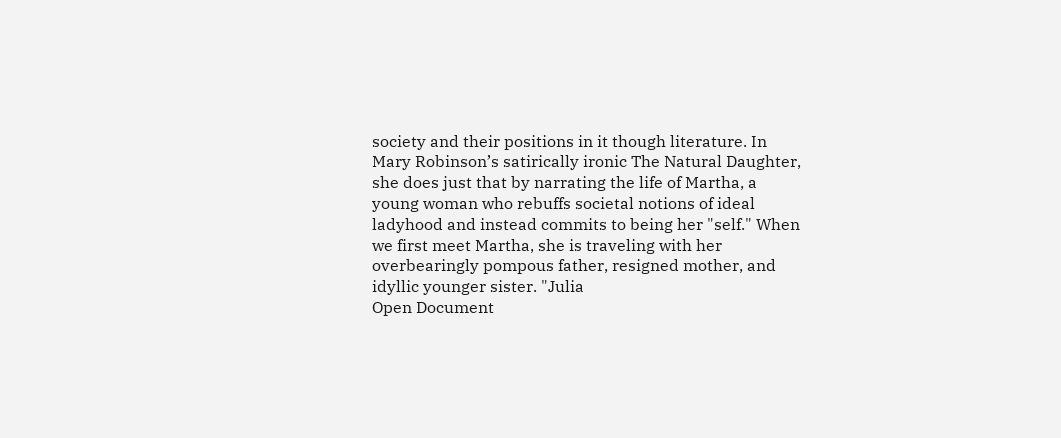society and their positions in it though literature. In Mary Robinson’s satirically ironic The Natural Daughter, she does just that by narrating the life of Martha, a young woman who rebuffs societal notions of ideal ladyhood and instead commits to being her "self." When we first meet Martha, she is traveling with her overbearingly pompous father, resigned mother, and idyllic younger sister. "Julia
Open Document